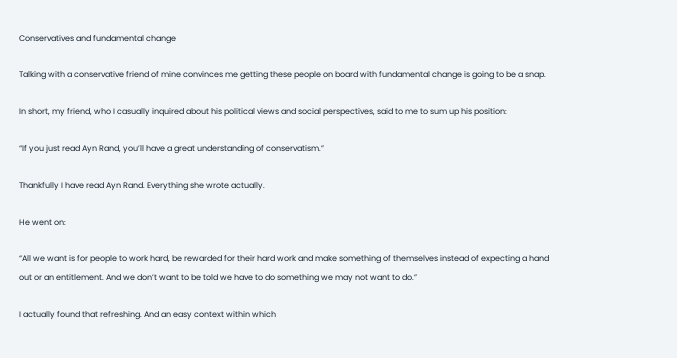Conservatives and fundamental change

Talking with a conservative friend of mine convinces me getting these people on board with fundamental change is going to be a snap.

In short, my friend, who I casually inquired about his political views and social perspectives, said to me to sum up his position:

“If you just read Ayn Rand, you’ll have a great understanding of conservatism.”

Thankfully I have read Ayn Rand. Everything she wrote actually.

He went on:

“All we want is for people to work hard, be rewarded for their hard work and make something of themselves instead of expecting a hand out or an entitlement. And we don’t want to be told we have to do something we may not want to do.”

I actually found that refreshing. And an easy context within which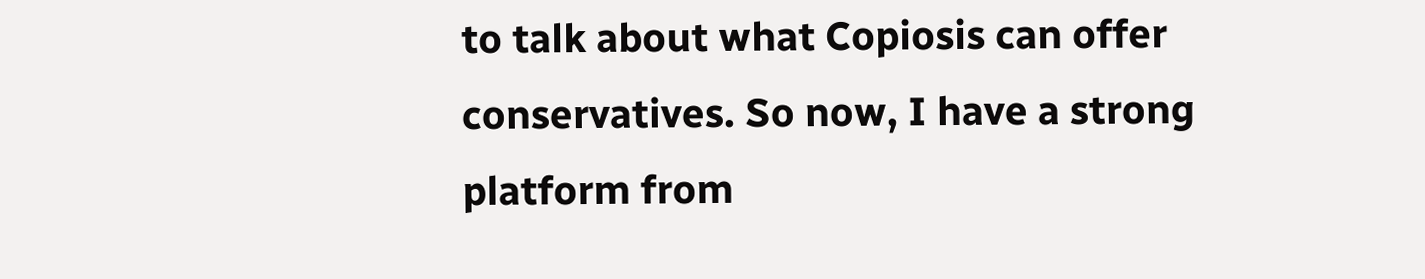to talk about what Copiosis can offer conservatives. So now, I have a strong platform from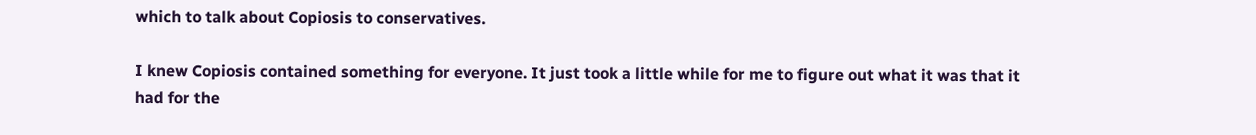which to talk about Copiosis to conservatives.

I knew Copiosis contained something for everyone. It just took a little while for me to figure out what it was that it had for the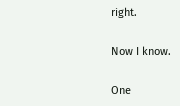right.

Now I know.

One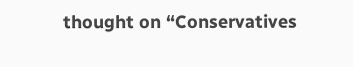thought on “Conservatives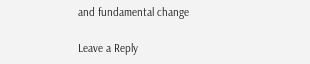and fundamental change

Leave a Reply